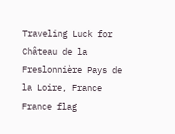Traveling Luck for Château de la Freslonnière Pays de la Loire, France France flag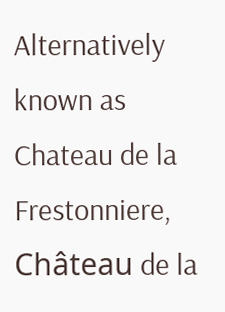Alternatively known as Chateau de la Frestonniere, Château de la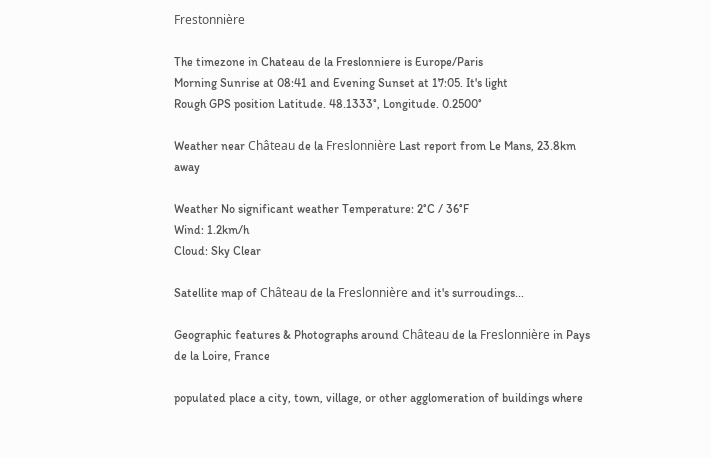Frestonnière

The timezone in Chateau de la Freslonniere is Europe/Paris
Morning Sunrise at 08:41 and Evening Sunset at 17:05. It's light
Rough GPS position Latitude. 48.1333°, Longitude. 0.2500°

Weather near Château de la Freslonnière Last report from Le Mans, 23.8km away

Weather No significant weather Temperature: 2°C / 36°F
Wind: 1.2km/h
Cloud: Sky Clear

Satellite map of Château de la Freslonnière and it's surroudings...

Geographic features & Photographs around Château de la Freslonnière in Pays de la Loire, France

populated place a city, town, village, or other agglomeration of buildings where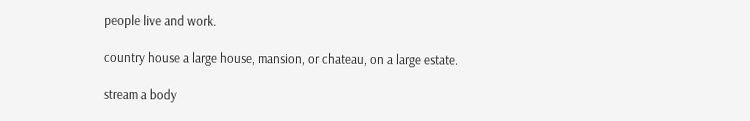people live and work.

country house a large house, mansion, or chateau, on a large estate.

stream a body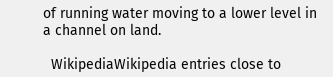of running water moving to a lower level in a channel on land.

  WikipediaWikipedia entries close to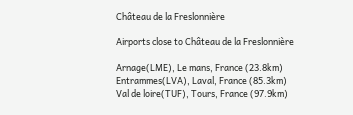Château de la Freslonnière

Airports close to Château de la Freslonnière

Arnage(LME), Le mans, France (23.8km)
Entrammes(LVA), Laval, France (85.3km)
Val de loire(TUF), Tours, France (97.9km)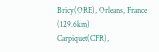Bricy(ORE), Orleans, France (129.6km)
Carpiquet(CFR),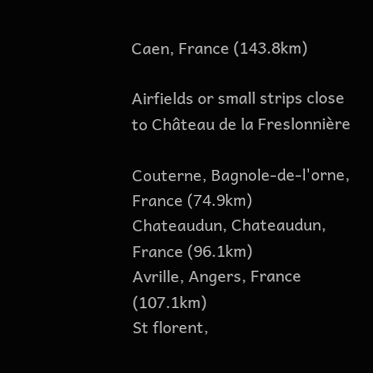Caen, France (143.8km)

Airfields or small strips close to Château de la Freslonnière

Couterne, Bagnole-de-l'orne, France (74.9km)
Chateaudun, Chateaudun, France (96.1km)
Avrille, Angers, France (107.1km)
St florent,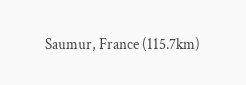Saumur, France (115.7km)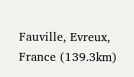Fauville, Evreux, France (139.3km)